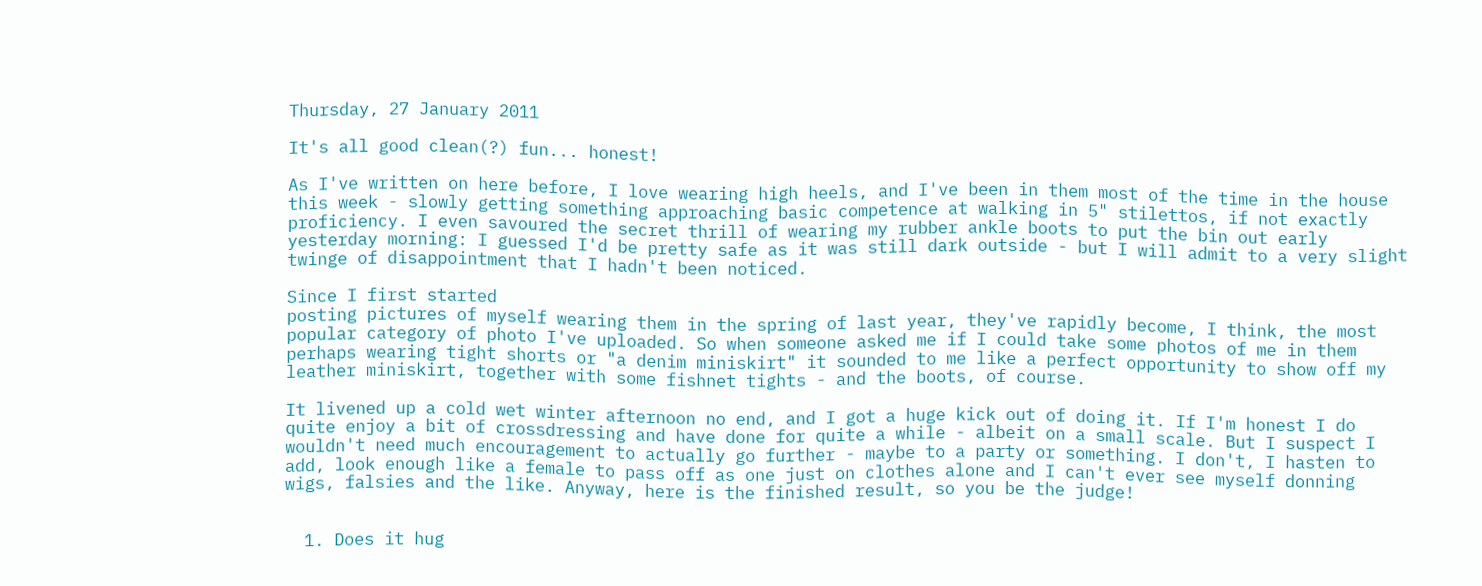Thursday, 27 January 2011

It's all good clean(?) fun... honest!

As I've written on here before, I love wearing high heels, and I've been in them most of the time in the house this week - slowly getting something approaching basic competence at walking in 5" stilettos, if not exactly proficiency. I even savoured the secret thrill of wearing my rubber ankle boots to put the bin out early yesterday morning: I guessed I'd be pretty safe as it was still dark outside - but I will admit to a very slight twinge of disappointment that I hadn't been noticed.

Since I first started
posting pictures of myself wearing them in the spring of last year, they've rapidly become, I think, the most popular category of photo I've uploaded. So when someone asked me if I could take some photos of me in them perhaps wearing tight shorts or "a denim miniskirt" it sounded to me like a perfect opportunity to show off my leather miniskirt, together with some fishnet tights - and the boots, of course.

It livened up a cold wet winter afternoon no end, and I got a huge kick out of doing it. If I'm honest I do quite enjoy a bit of crossdressing and have done for quite a while - albeit on a small scale. But I suspect I wouldn't need much encouragement to actually go further - maybe to a party or something. I don't, I hasten to add, look enough like a female to pass off as one just on clothes alone and I can't ever see myself donning wigs, falsies and the like. Anyway, here is the finished result, so you be the judge!


  1. Does it hug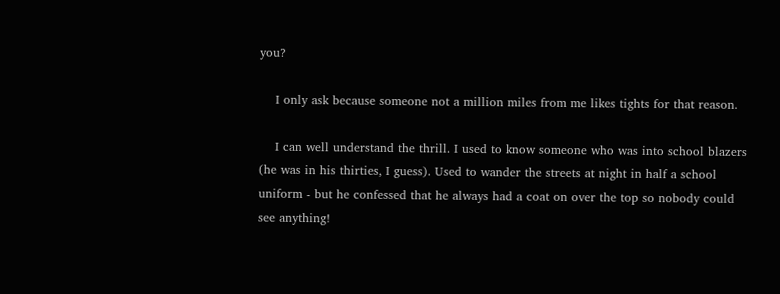you?

    I only ask because someone not a million miles from me likes tights for that reason.

    I can well understand the thrill. I used to know someone who was into school blazers (he was in his thirties, I guess). Used to wander the streets at night in half a school uniform - but he confessed that he always had a coat on over the top so nobody could see anything!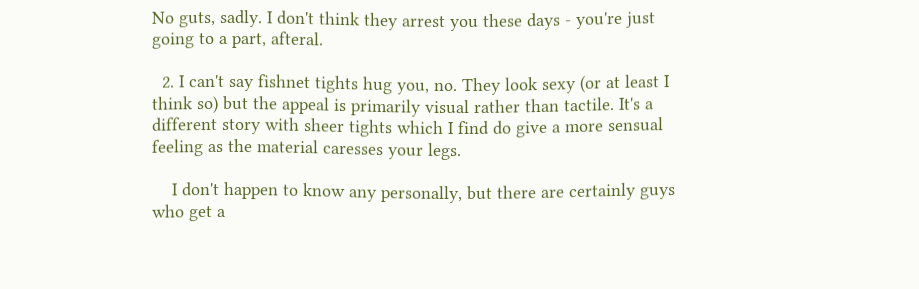No guts, sadly. I don't think they arrest you these days - you're just going to a part, afteral.

  2. I can't say fishnet tights hug you, no. They look sexy (or at least I think so) but the appeal is primarily visual rather than tactile. It's a different story with sheer tights which I find do give a more sensual feeling as the material caresses your legs.

    I don't happen to know any personally, but there are certainly guys who get a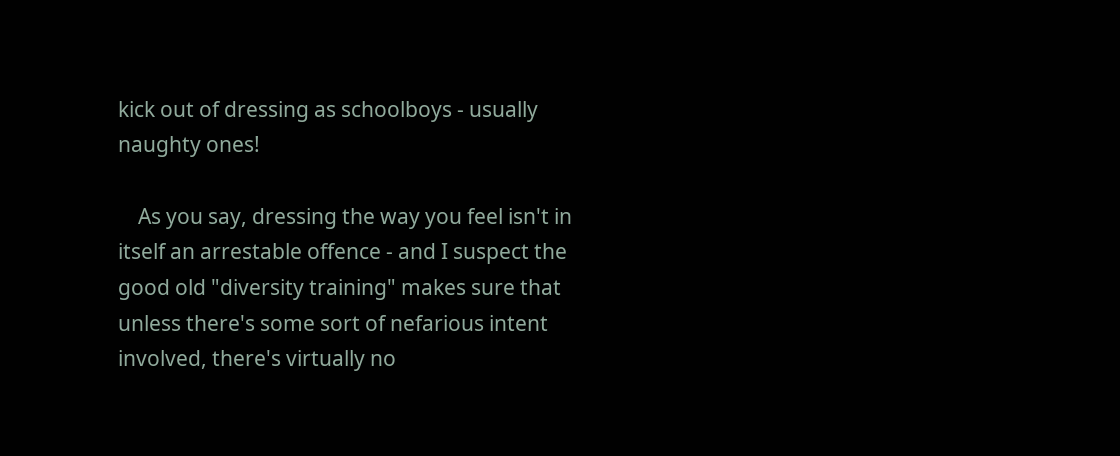kick out of dressing as schoolboys - usually naughty ones!

    As you say, dressing the way you feel isn't in itself an arrestable offence - and I suspect the good old "diversity training" makes sure that unless there's some sort of nefarious intent involved, there's virtually no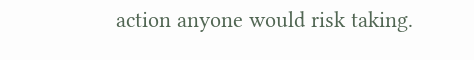action anyone would risk taking.